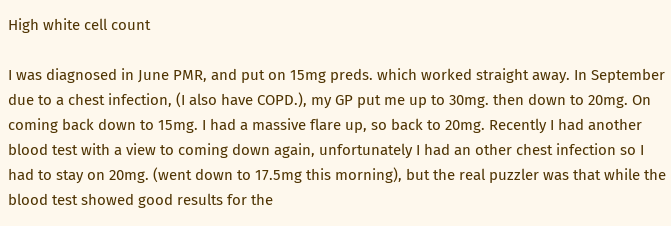High white cell count

I was diagnosed in June PMR, and put on 15mg preds. which worked straight away. In September due to a chest infection, (I also have COPD.), my GP put me up to 30mg. then down to 20mg. On coming back down to 15mg. I had a massive flare up, so back to 20mg. Recently I had another blood test with a view to coming down again, unfortunately I had an other chest infection so I had to stay on 20mg. (went down to 17.5mg this morning), but the real puzzler was that while the blood test showed good results for the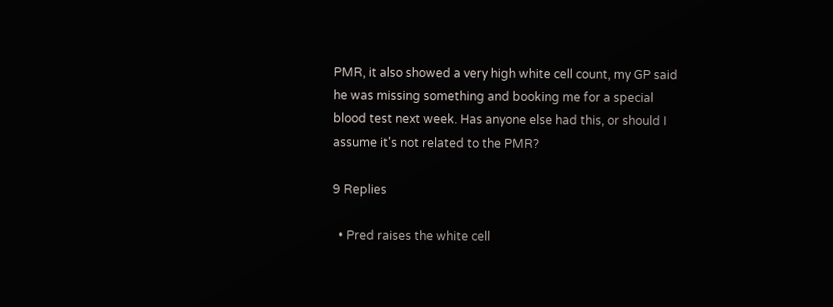PMR, it also showed a very high white cell count, my GP said he was missing something and booking me for a special blood test next week. Has anyone else had this, or should I assume it's not related to the PMR?

9 Replies

  • Pred raises the white cell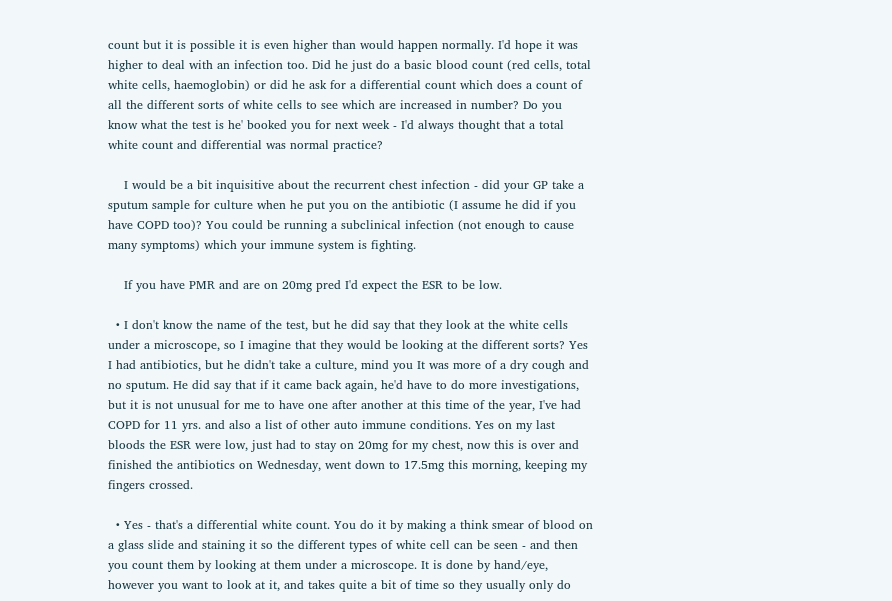count but it is possible it is even higher than would happen normally. I'd hope it was higher to deal with an infection too. Did he just do a basic blood count (red cells, total white cells, haemoglobin) or did he ask for a differential count which does a count of all the different sorts of white cells to see which are increased in number? Do you know what the test is he' booked you for next week - I'd always thought that a total white count and differential was normal practice?

    I would be a bit inquisitive about the recurrent chest infection - did your GP take a sputum sample for culture when he put you on the antibiotic (I assume he did if you have COPD too)? You could be running a subclinical infection (not enough to cause many symptoms) which your immune system is fighting.

    If you have PMR and are on 20mg pred I'd expect the ESR to be low.

  • I don't know the name of the test, but he did say that they look at the white cells under a microscope, so I imagine that they would be looking at the different sorts? Yes I had antibiotics, but he didn't take a culture, mind you It was more of a dry cough and no sputum. He did say that if it came back again, he'd have to do more investigations, but it is not unusual for me to have one after another at this time of the year, I've had COPD for 11 yrs. and also a list of other auto immune conditions. Yes on my last bloods the ESR were low, just had to stay on 20mg for my chest, now this is over and finished the antibiotics on Wednesday, went down to 17.5mg this morning, keeping my fingers crossed.

  • Yes - that's a differential white count. You do it by making a think smear of blood on a glass slide and staining it so the different types of white cell can be seen - and then you count them by looking at them under a microscope. It is done by hand/eye, however you want to look at it, and takes quite a bit of time so they usually only do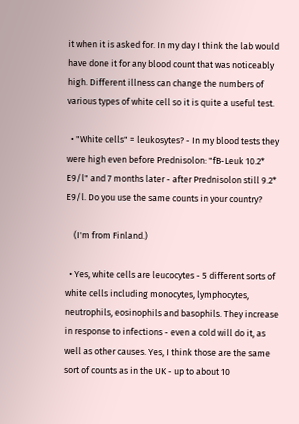it when it is asked for. In my day I think the lab would have done it for any blood count that was noticeably high. Different illness can change the numbers of various types of white cell so it is quite a useful test.

  • "White cells" = leukosytes? - In my blood tests they were high even before Prednisolon: "fB-Leuk 10.2* E9/l" and 7 months later - after Prednisolon still 9.2* E9/l. Do you use the same counts in your country?

    (I'm from Finland.)

  • Yes, white cells are leucocytes - 5 different sorts of white cells including monocytes, lymphocytes, neutrophils, eosinophils and basophils. They increase in response to infections - even a cold will do it, as well as other causes. Yes, I think those are the same sort of counts as in the UK - up to about 10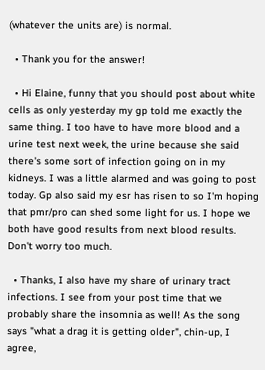(whatever the units are) is normal.

  • Thank you for the answer!

  • Hi Elaine, funny that you should post about white cells as only yesterday my gp told me exactly the same thing. I too have to have more blood and a urine test next week, the urine because she said there's some sort of infection going on in my kidneys. I was a little alarmed and was going to post today. Gp also said my esr has risen to so I'm hoping that pmr/pro can shed some light for us. I hope we both have good results from next blood results. Don't worry too much.

  • Thanks, I also have my share of urinary tract infections. I see from your post time that we probably share the insomnia as well! As the song says "what a drag it is getting older", chin-up, I agree,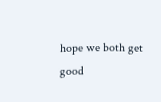hope we both get good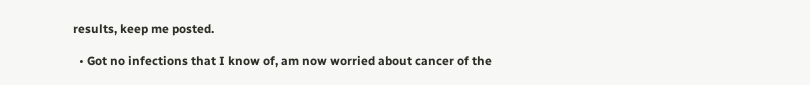results, keep me posted.

  • Got no infections that I know of, am now worried about cancer of the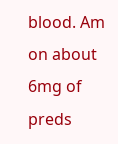blood. Am on about 6mg of preds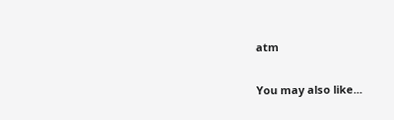atm

You may also like...